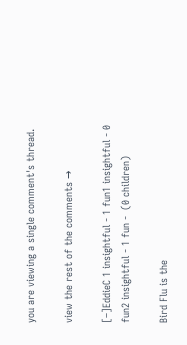you are viewing a single comment's thread.

view the rest of the comments →

[–]EddieC 1 insightful - 1 fun1 insightful - 0 fun2 insightful - 1 fun -  (0 children)

Bird Flu is the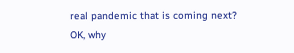real pandemic that is coming next?
OK, why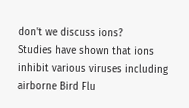don't we discuss ions?
Studies have shown that ions inhibit various viruses including airborne Bird Flu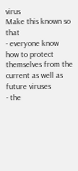virus
Make this known so that
- everyone know how to protect themselves from the current as well as future viruses
- the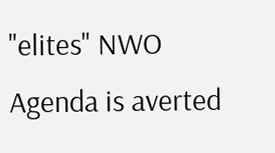"elites" NWO Agenda is averted